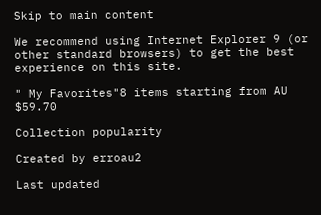Skip to main content

We recommend using Internet Explorer 9 (or other standard browsers) to get the best experience on this site.

" My Favorites"8 items starting from AU $59.70

Collection popularity

Created by erroau2

Last updated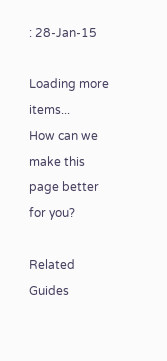: 28-Jan-15

Loading more items...
How can we make this page better for you?

Related Guides